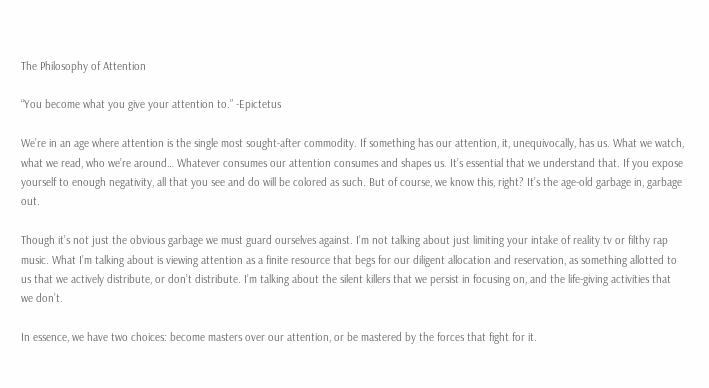The Philosophy of Attention

“You become what you give your attention to.” -Epictetus

We’re in an age where attention is the single most sought-after commodity. If something has our attention, it, unequivocally, has us. What we watch, what we read, who we’re around… Whatever consumes our attention consumes and shapes us. It’s essential that we understand that. If you expose yourself to enough negativity, all that you see and do will be colored as such. But of course, we know this, right? It’s the age-old garbage in, garbage out.

Though it’s not just the obvious garbage we must guard ourselves against. I’m not talking about just limiting your intake of reality tv or filthy rap music. What I’m talking about is viewing attention as a finite resource that begs for our diligent allocation and reservation, as something allotted to us that we actively distribute, or don’t distribute. I’m talking about the silent killers that we persist in focusing on, and the life-giving activities that we don’t.

In essence, we have two choices: become masters over our attention, or be mastered by the forces that fight for it.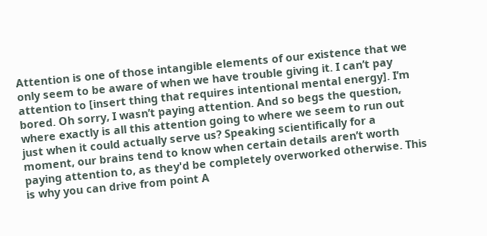Attention is one of those intangible elements of our existence that we only seem to be aware of when we have trouble giving it. I can’t pay attention to [insert thing that requires intentional mental energy]. I’m bored. Oh sorry, I wasn’t paying attention. And so begs the question, where exactly is all this attention going to where we seem to run out just when it could actually serve us? Speaking scientifically for a moment, our brains tend to know when certain details aren’t worth paying attention to, as they'd be completely overworked otherwise. This is why you can drive from point A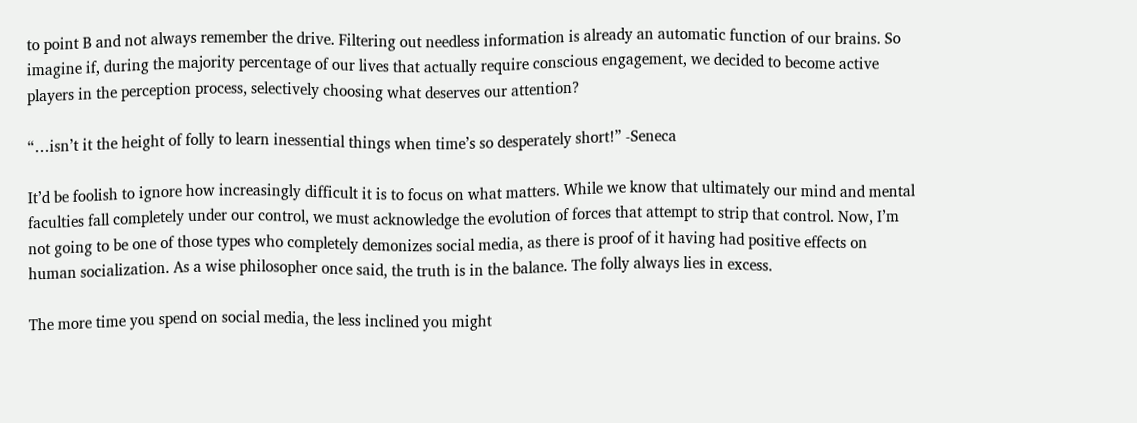to point B and not always remember the drive. Filtering out needless information is already an automatic function of our brains. So imagine if, during the majority percentage of our lives that actually require conscious engagement, we decided to become active players in the perception process, selectively choosing what deserves our attention?

“…isn’t it the height of folly to learn inessential things when time’s so desperately short!” -Seneca

It’d be foolish to ignore how increasingly difficult it is to focus on what matters. While we know that ultimately our mind and mental faculties fall completely under our control, we must acknowledge the evolution of forces that attempt to strip that control. Now, I’m not going to be one of those types who completely demonizes social media, as there is proof of it having had positive effects on human socialization. As a wise philosopher once said, the truth is in the balance. The folly always lies in excess.

The more time you spend on social media, the less inclined you might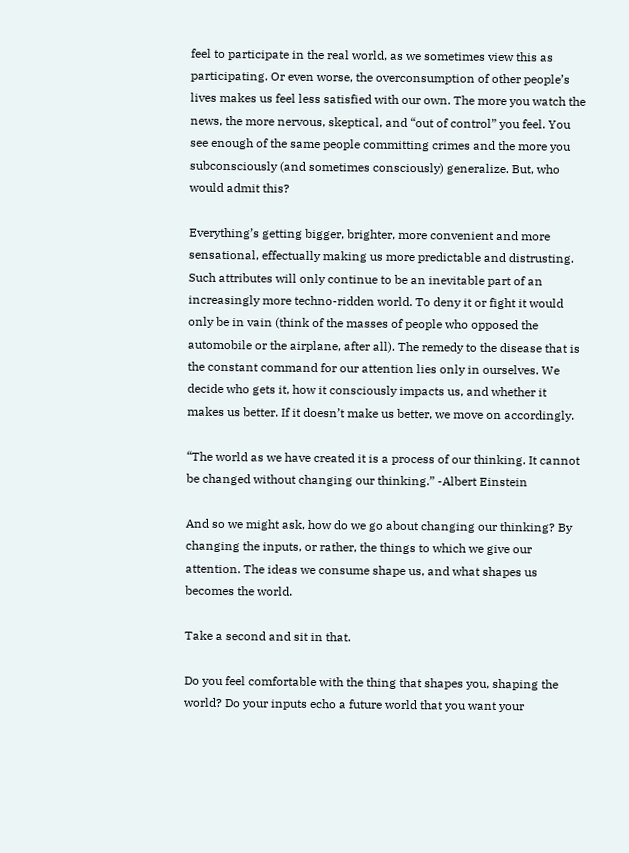feel to participate in the real world, as we sometimes view this as participating. Or even worse, the overconsumption of other people’s lives makes us feel less satisfied with our own. The more you watch the news, the more nervous, skeptical, and “out of control” you feel. You see enough of the same people committing crimes and the more you subconsciously (and sometimes consciously) generalize. But, who would admit this?

Everything’s getting bigger, brighter, more convenient and more sensational, effectually making us more predictable and distrusting. Such attributes will only continue to be an inevitable part of an increasingly more techno-ridden world. To deny it or fight it would only be in vain (think of the masses of people who opposed the automobile or the airplane, after all). The remedy to the disease that is the constant command for our attention lies only in ourselves. We decide who gets it, how it consciously impacts us, and whether it makes us better. If it doesn’t make us better, we move on accordingly.

“The world as we have created it is a process of our thinking. It cannot be changed without changing our thinking.” -Albert Einstein

And so we might ask, how do we go about changing our thinking? By changing the inputs, or rather, the things to which we give our attention. The ideas we consume shape us, and what shapes us becomes the world.

Take a second and sit in that.

Do you feel comfortable with the thing that shapes you, shaping the world? Do your inputs echo a future world that you want your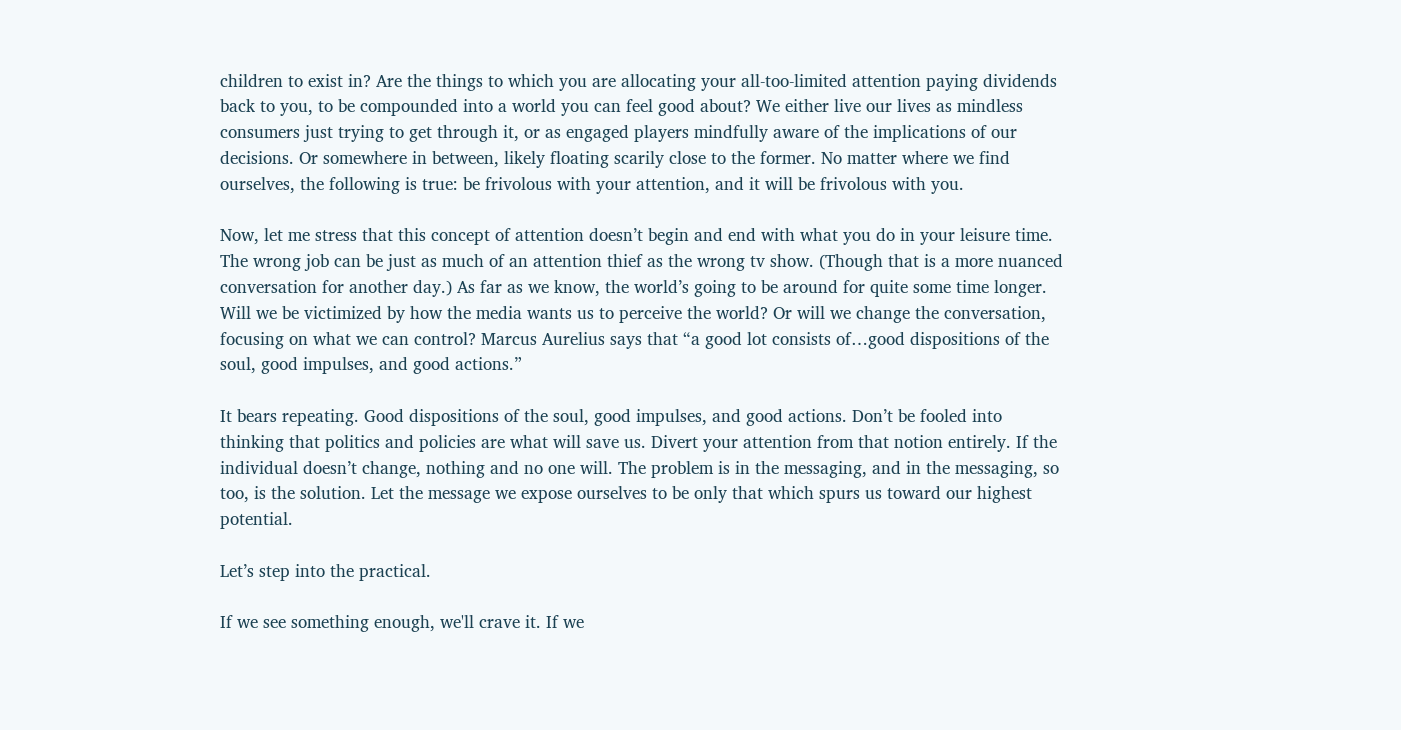children to exist in? Are the things to which you are allocating your all-too-limited attention paying dividends back to you, to be compounded into a world you can feel good about? We either live our lives as mindless consumers just trying to get through it, or as engaged players mindfully aware of the implications of our decisions. Or somewhere in between, likely floating scarily close to the former. No matter where we find ourselves, the following is true: be frivolous with your attention, and it will be frivolous with you.

Now, let me stress that this concept of attention doesn’t begin and end with what you do in your leisure time. The wrong job can be just as much of an attention thief as the wrong tv show. (Though that is a more nuanced conversation for another day.) As far as we know, the world’s going to be around for quite some time longer. Will we be victimized by how the media wants us to perceive the world? Or will we change the conversation, focusing on what we can control? Marcus Aurelius says that “a good lot consists of…good dispositions of the soul, good impulses, and good actions.”

It bears repeating. Good dispositions of the soul, good impulses, and good actions. Don’t be fooled into thinking that politics and policies are what will save us. Divert your attention from that notion entirely. If the individual doesn’t change, nothing and no one will. The problem is in the messaging, and in the messaging, so too, is the solution. Let the message we expose ourselves to be only that which spurs us toward our highest potential.

Let’s step into the practical.

If we see something enough, we'll crave it. If we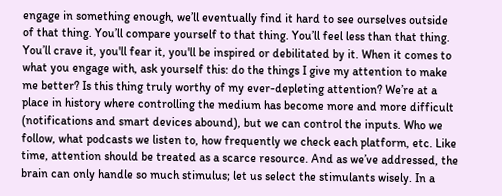engage in something enough, we’ll eventually find it hard to see ourselves outside of that thing. You’ll compare yourself to that thing. You’ll feel less than that thing. You’ll crave it, you'll fear it, you'll be inspired or debilitated by it. When it comes to what you engage with, ask yourself this: do the things I give my attention to make me better? Is this thing truly worthy of my ever-depleting attention? We’re at a place in history where controlling the medium has become more and more difficult (notifications and smart devices abound), but we can control the inputs. Who we follow, what podcasts we listen to, how frequently we check each platform, etc. Like time, attention should be treated as a scarce resource. And as we’ve addressed, the brain can only handle so much stimulus; let us select the stimulants wisely. In a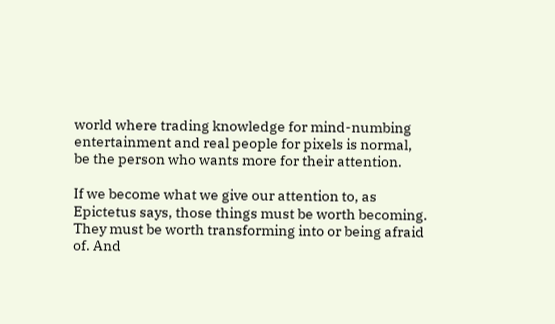world where trading knowledge for mind-numbing entertainment and real people for pixels is normal, be the person who wants more for their attention.

If we become what we give our attention to, as Epictetus says, those things must be worth becoming. They must be worth transforming into or being afraid of. And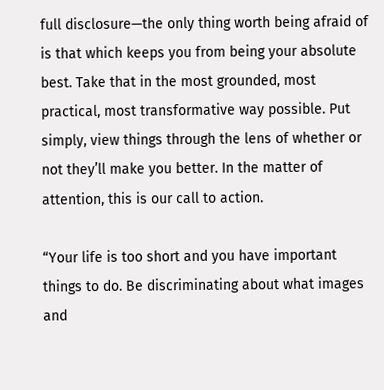full disclosure—the only thing worth being afraid of is that which keeps you from being your absolute best. Take that in the most grounded, most practical, most transformative way possible. Put simply, view things through the lens of whether or not they’ll make you better. In the matter of attention, this is our call to action.

“Your life is too short and you have important things to do. Be discriminating about what images and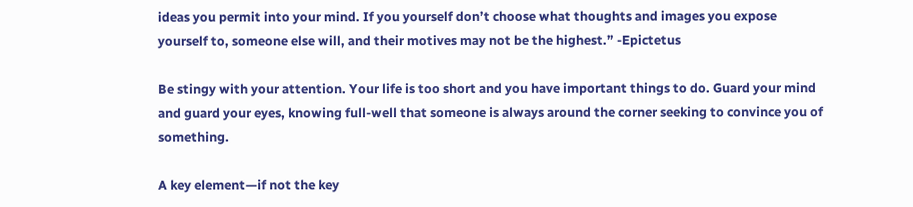ideas you permit into your mind. If you yourself don’t choose what thoughts and images you expose yourself to, someone else will, and their motives may not be the highest.” -Epictetus

Be stingy with your attention. Your life is too short and you have important things to do. Guard your mind and guard your eyes, knowing full-well that someone is always around the corner seeking to convince you of something.

A key element—if not the key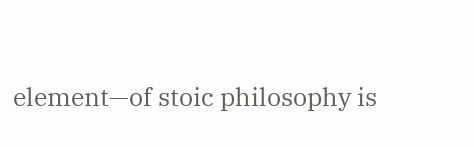element—of stoic philosophy is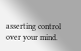asserting control over your mind.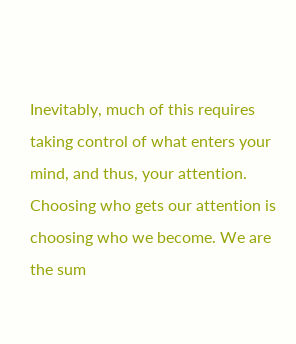Inevitably, much of this requires taking control of what enters your mind, and thus, your attention. Choosing who gets our attention is choosing who we become. We are the sum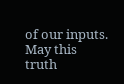of our inputs. May this truth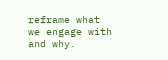reframe what we engage with and why.